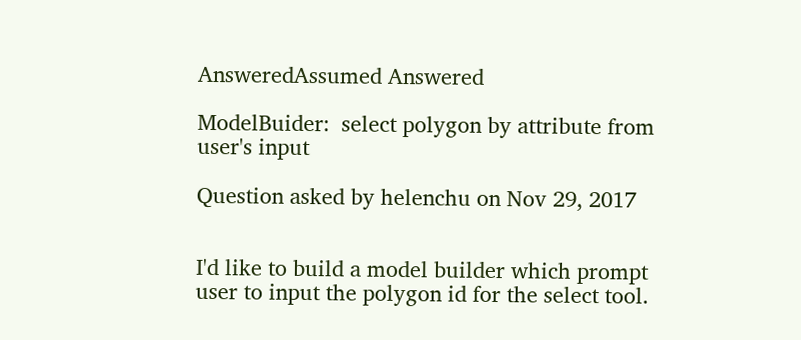AnsweredAssumed Answered

ModelBuider:  select polygon by attribute from user's input

Question asked by helenchu on Nov 29, 2017


I'd like to build a model builder which prompt user to input the polygon id for the select tool.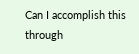Can I accomplish this through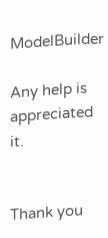ModelBuilder

Any help is appreciated it.


Thank you